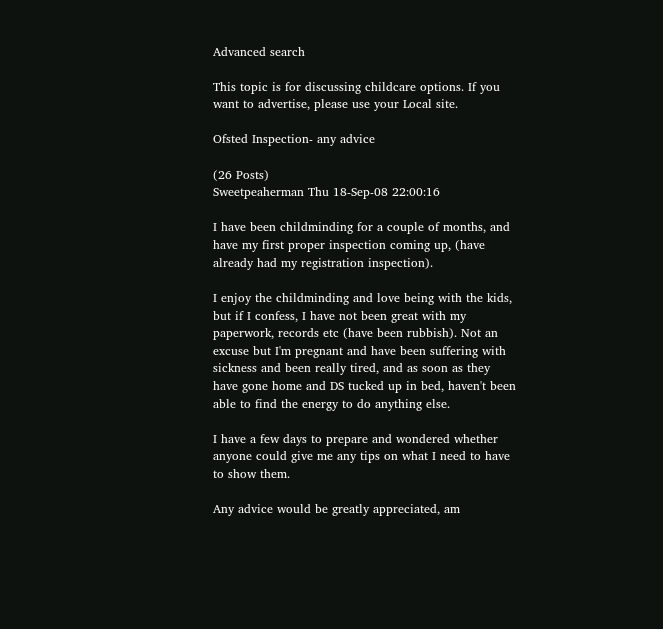Advanced search

This topic is for discussing childcare options. If you want to advertise, please use your Local site.

Ofsted Inspection- any advice

(26 Posts)
Sweetpeaherman Thu 18-Sep-08 22:00:16

I have been childminding for a couple of months, and have my first proper inspection coming up, (have already had my registration inspection).

I enjoy the childminding and love being with the kids, but if I confess, I have not been great with my paperwork, records etc (have been rubbish). Not an excuse but I'm pregnant and have been suffering with sickness and been really tired, and as soon as they have gone home and DS tucked up in bed, haven't been able to find the energy to do anything else.

I have a few days to prepare and wondered whether anyone could give me any tips on what I need to have to show them.

Any advice would be greatly appreciated, am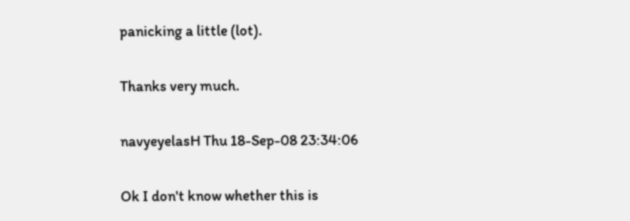panicking a little (lot).

Thanks very much.

navyeyelasH Thu 18-Sep-08 23:34:06

Ok I don't know whether this is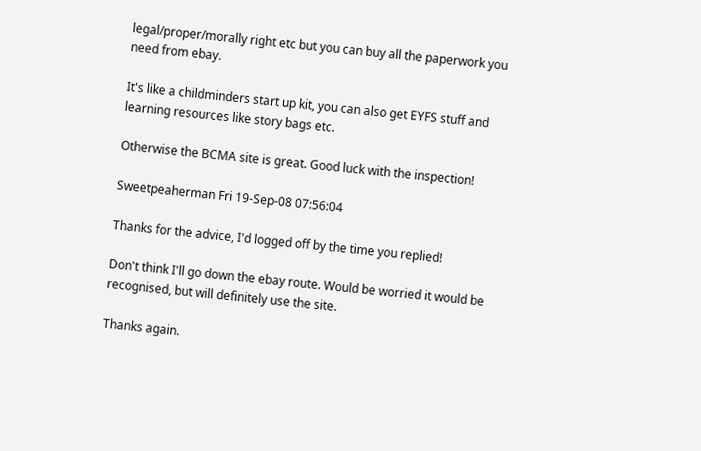legal/proper/morally right etc but you can buy all the paperwork you need from ebay.

It's like a childminders start up kit, you can also get EYFS stuff and learning resources like story bags etc.

Otherwise the BCMA site is great. Good luck with the inspection!

Sweetpeaherman Fri 19-Sep-08 07:56:04

Thanks for the advice, I'd logged off by the time you replied!

Don't think I'll go down the ebay route. Would be worried it would be recognised, but will definitely use the site.

Thanks again.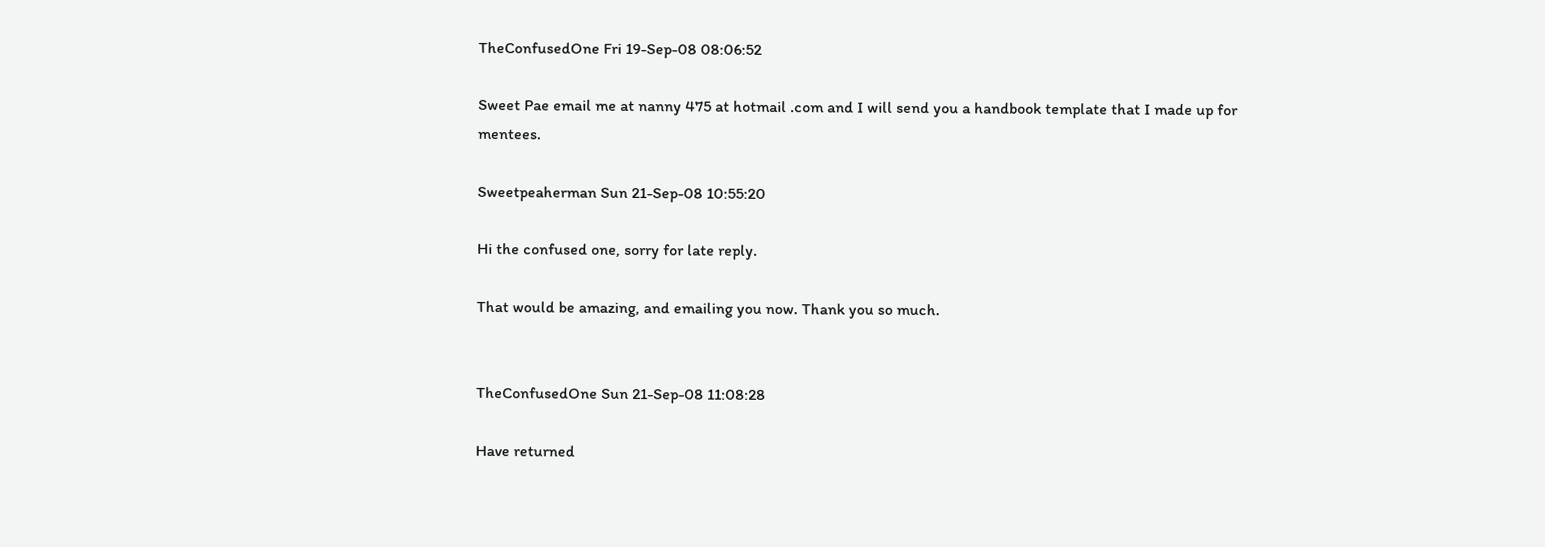TheConfusedOne Fri 19-Sep-08 08:06:52

Sweet Pae email me at nanny 475 at hotmail .com and I will send you a handbook template that I made up for mentees.

Sweetpeaherman Sun 21-Sep-08 10:55:20

Hi the confused one, sorry for late reply.

That would be amazing, and emailing you now. Thank you so much.


TheConfusedOne Sun 21-Sep-08 11:08:28

Have returned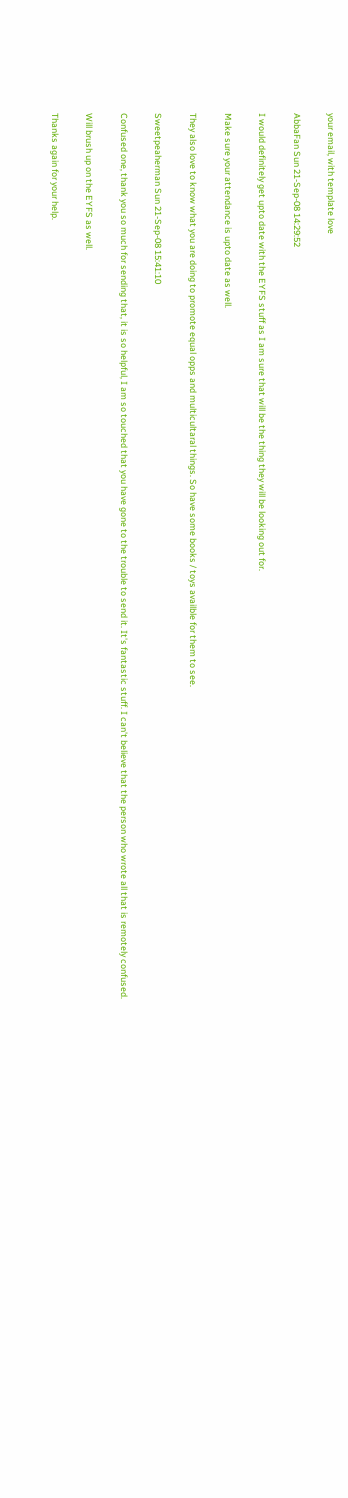your email, with template love

AbbaFan Sun 21-Sep-08 14:29:52

I would definitely get upto date with the EYFS stuff as I am sure that will be the thing they will be looking out for.

Make sure your attendance is upto date as well.

They also love to know what you are doing to promote equal opps and multicultaral things. So have some books / toys availble for them to see.

Sweetpeaherman Sun 21-Sep-08 15:41:10

Confused one, thank you so much for sending that, it is so helpful, I am so touched that you have gone to the trouble to send it. It's fantastic stuff. I can't believe that the person who wrote all that is remotely confused.

Will brush up on the EYFS as well.

Thanks again for your help.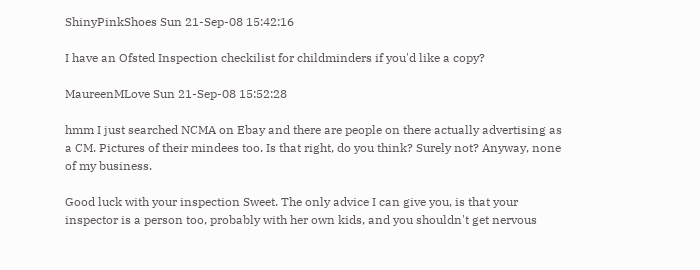ShinyPinkShoes Sun 21-Sep-08 15:42:16

I have an Ofsted Inspection checkilist for childminders if you'd like a copy?

MaureenMLove Sun 21-Sep-08 15:52:28

hmm I just searched NCMA on Ebay and there are people on there actually advertising as a CM. Pictures of their mindees too. Is that right, do you think? Surely not? Anyway, none of my business.

Good luck with your inspection Sweet. The only advice I can give you, is that your inspector is a person too, probably with her own kids, and you shouldn't get nervous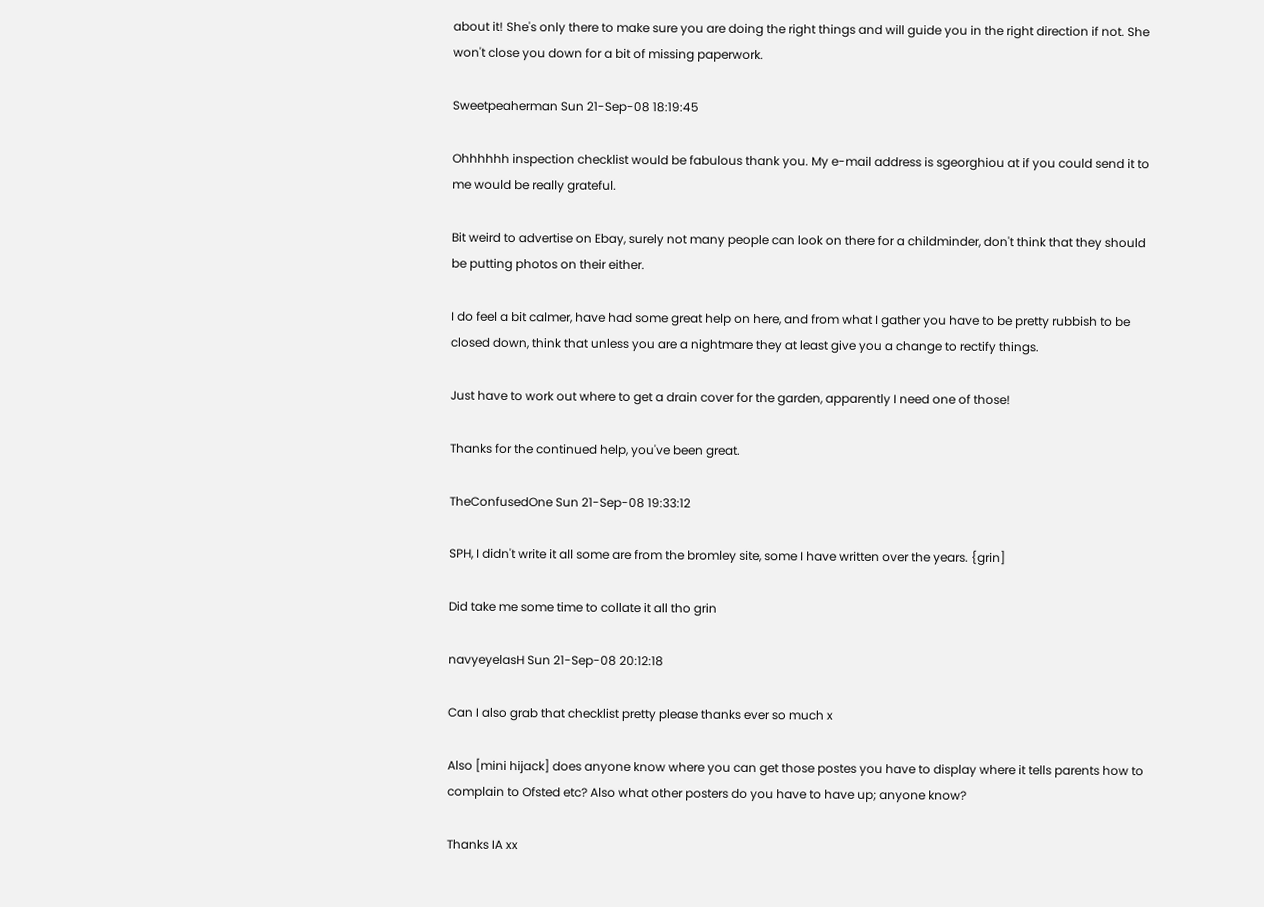about it! She's only there to make sure you are doing the right things and will guide you in the right direction if not. She won't close you down for a bit of missing paperwork.

Sweetpeaherman Sun 21-Sep-08 18:19:45

Ohhhhhh inspection checklist would be fabulous thank you. My e-mail address is sgeorghiou at if you could send it to me would be really grateful.

Bit weird to advertise on Ebay, surely not many people can look on there for a childminder, don't think that they should be putting photos on their either.

I do feel a bit calmer, have had some great help on here, and from what I gather you have to be pretty rubbish to be closed down, think that unless you are a nightmare they at least give you a change to rectify things.

Just have to work out where to get a drain cover for the garden, apparently I need one of those!

Thanks for the continued help, you've been great.

TheConfusedOne Sun 21-Sep-08 19:33:12

SPH, I didn't write it all some are from the bromley site, some I have written over the years. {grin]

Did take me some time to collate it all tho grin

navyeyelasH Sun 21-Sep-08 20:12:18

Can I also grab that checklist pretty please thanks ever so much x

Also [mini hijack] does anyone know where you can get those postes you have to display where it tells parents how to complain to Ofsted etc? Also what other posters do you have to have up; anyone know?

Thanks IA xx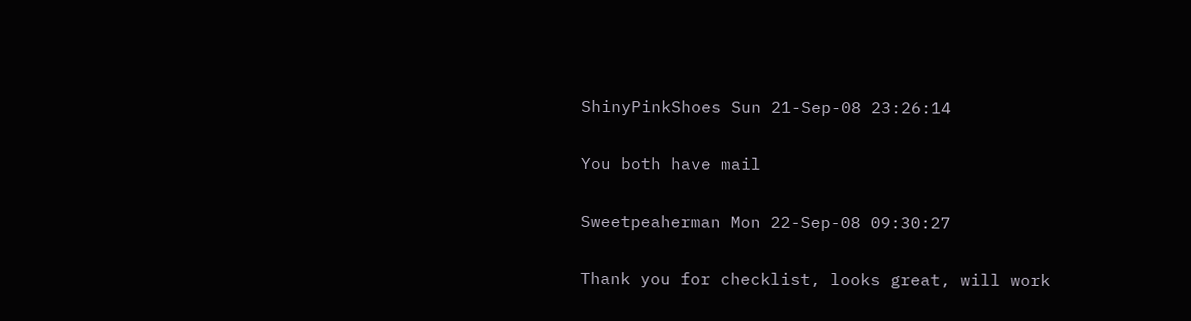ShinyPinkShoes Sun 21-Sep-08 23:26:14

You both have mail

Sweetpeaherman Mon 22-Sep-08 09:30:27

Thank you for checklist, looks great, will work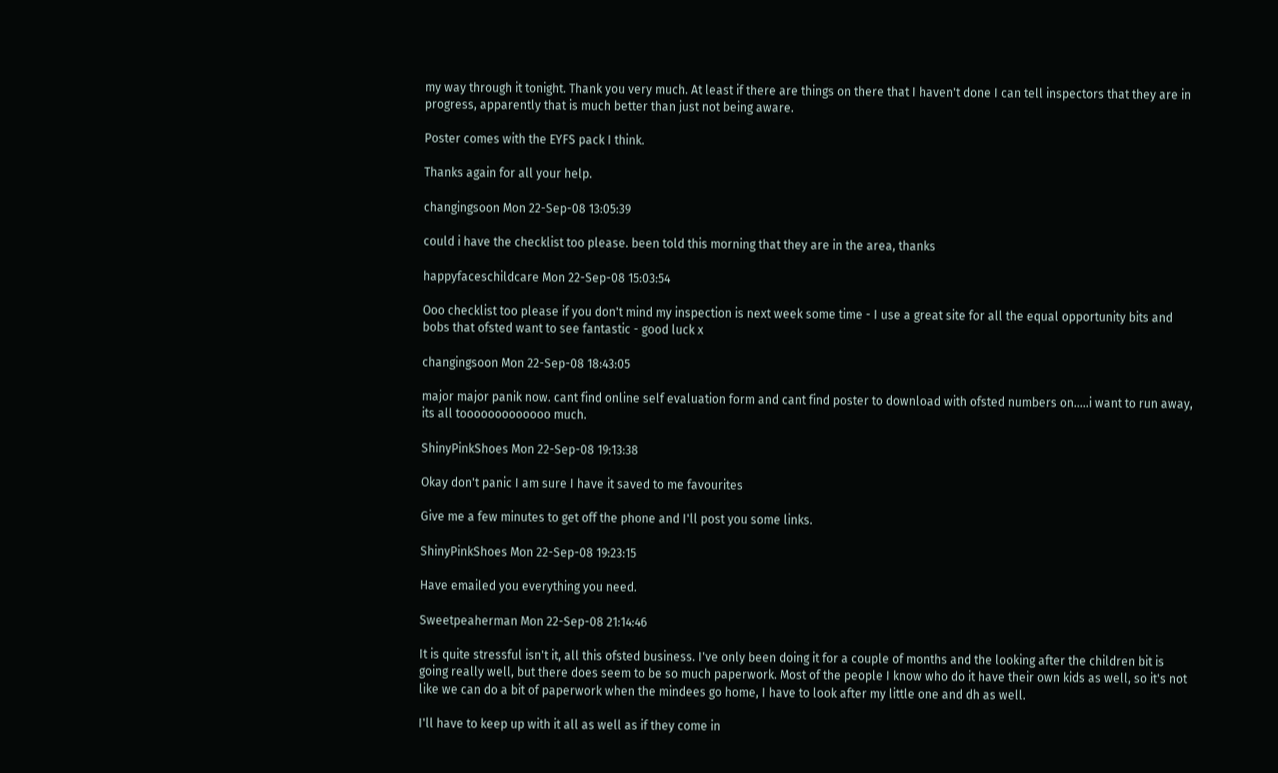my way through it tonight. Thank you very much. At least if there are things on there that I haven't done I can tell inspectors that they are in progress, apparently that is much better than just not being aware.

Poster comes with the EYFS pack I think.

Thanks again for all your help.

changingsoon Mon 22-Sep-08 13:05:39

could i have the checklist too please. been told this morning that they are in the area, thanks

happyfaceschildcare Mon 22-Sep-08 15:03:54

Ooo checklist too please if you don't mind my inspection is next week some time - I use a great site for all the equal opportunity bits and bobs that ofsted want to see fantastic - good luck x

changingsoon Mon 22-Sep-08 18:43:05

major major panik now. cant find online self evaluation form and cant find poster to download with ofsted numbers on.....i want to run away, its all tooooooooooooo much.

ShinyPinkShoes Mon 22-Sep-08 19:13:38

Okay don't panic I am sure I have it saved to me favourites

Give me a few minutes to get off the phone and I'll post you some links.

ShinyPinkShoes Mon 22-Sep-08 19:23:15

Have emailed you everything you need.

Sweetpeaherman Mon 22-Sep-08 21:14:46

It is quite stressful isn't it, all this ofsted business. I've only been doing it for a couple of months and the looking after the children bit is going really well, but there does seem to be so much paperwork. Most of the people I know who do it have their own kids as well, so it's not like we can do a bit of paperwork when the mindees go home, I have to look after my little one and dh as well.

I'll have to keep up with it all as well as if they come in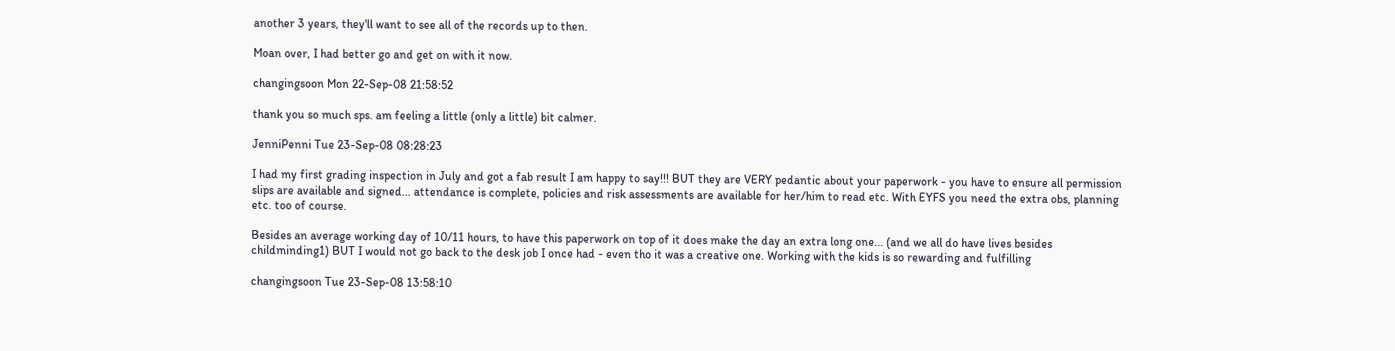another 3 years, they'll want to see all of the records up to then.

Moan over, I had better go and get on with it now.

changingsoon Mon 22-Sep-08 21:58:52

thank you so much sps. am feeling a little (only a little) bit calmer.

JenniPenni Tue 23-Sep-08 08:28:23

I had my first grading inspection in July and got a fab result I am happy to say!!! BUT they are VERY pedantic about your paperwork - you have to ensure all permission slips are available and signed... attendance is complete, policies and risk assessments are available for her/him to read etc. With EYFS you need the extra obs, planning etc. too of course.

Besides an average working day of 10/11 hours, to have this paperwork on top of it does make the day an extra long one... (and we all do have lives besides childminding1) BUT I would not go back to the desk job I once had - even tho it was a creative one. Working with the kids is so rewarding and fulfilling

changingsoon Tue 23-Sep-08 13:58:10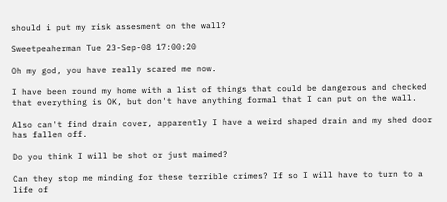should i put my risk assesment on the wall?

Sweetpeaherman Tue 23-Sep-08 17:00:20

Oh my god, you have really scared me now.

I have been round my home with a list of things that could be dangerous and checked that everything is OK, but don't have anything formal that I can put on the wall.

Also can't find drain cover, apparently I have a weird shaped drain and my shed door has fallen off.

Do you think I will be shot or just maimed?

Can they stop me minding for these terrible crimes? If so I will have to turn to a life of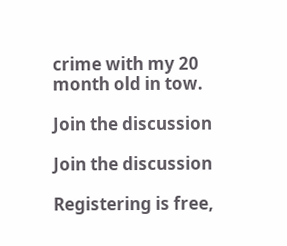crime with my 20 month old in tow.

Join the discussion

Join the discussion

Registering is free,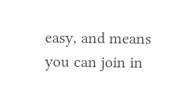easy, and means you can join in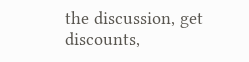the discussion, get discounts,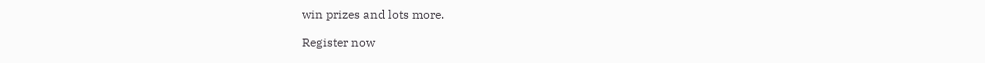win prizes and lots more.

Register now